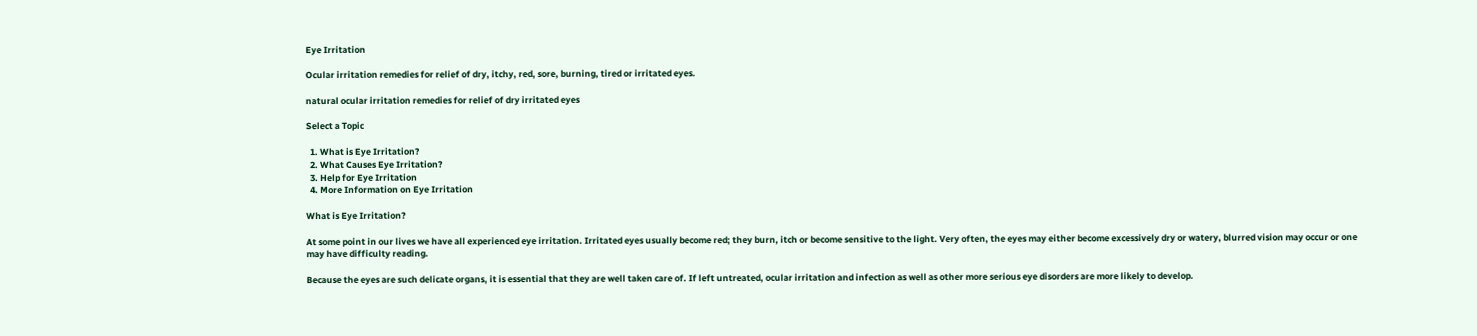Eye Irritation

Ocular irritation remedies for relief of dry, itchy, red, sore, burning, tired or irritated eyes.

natural ocular irritation remedies for relief of dry irritated eyes

Select a Topic

  1. What is Eye Irritation?
  2. What Causes Eye Irritation?
  3. Help for Eye Irritation
  4. More Information on Eye Irritation

What is Eye Irritation?

At some point in our lives we have all experienced eye irritation. Irritated eyes usually become red; they burn, itch or become sensitive to the light. Very often, the eyes may either become excessively dry or watery, blurred vision may occur or one may have difficulty reading.

Because the eyes are such delicate organs, it is essential that they are well taken care of. If left untreated, ocular irritation and infection as well as other more serious eye disorders are more likely to develop.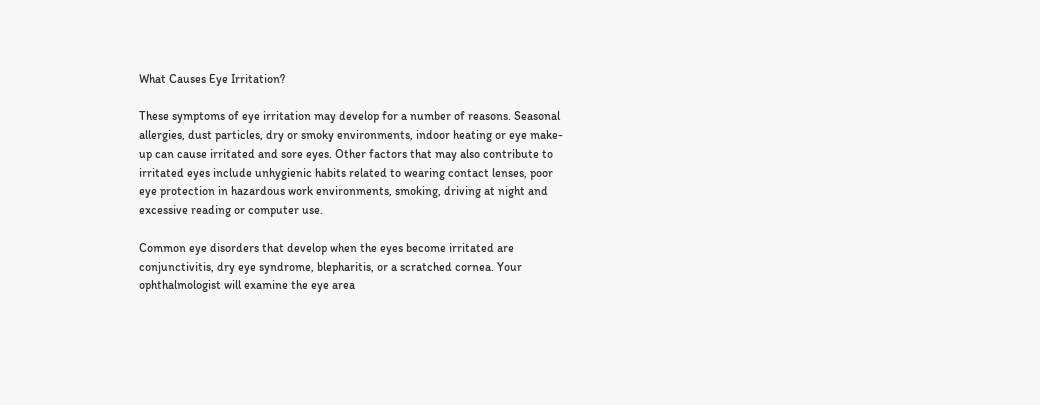What Causes Eye Irritation?

These symptoms of eye irritation may develop for a number of reasons. Seasonal allergies, dust particles, dry or smoky environments, indoor heating or eye make-up can cause irritated and sore eyes. Other factors that may also contribute to irritated eyes include unhygienic habits related to wearing contact lenses, poor eye protection in hazardous work environments, smoking, driving at night and excessive reading or computer use.

Common eye disorders that develop when the eyes become irritated are conjunctivitis, dry eye syndrome, blepharitis, or a scratched cornea. Your ophthalmologist will examine the eye area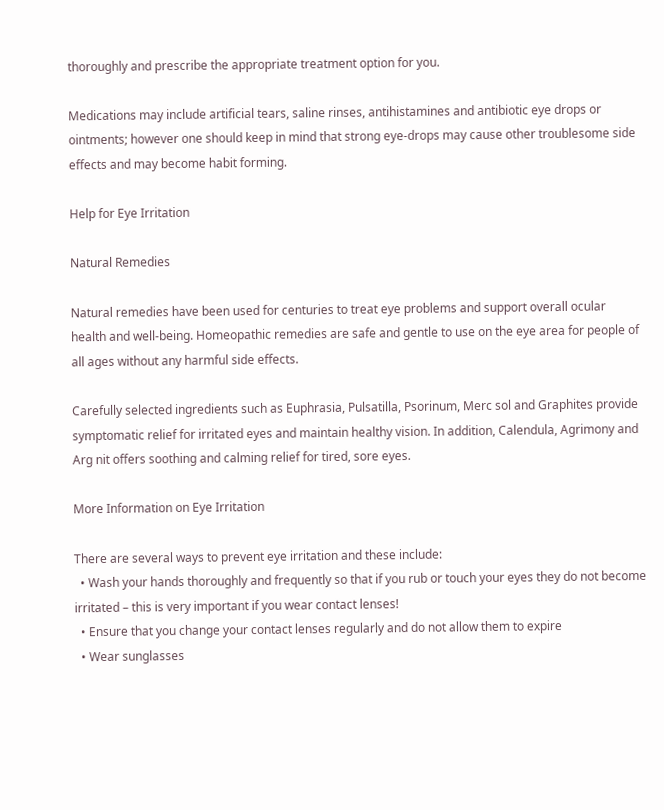thoroughly and prescribe the appropriate treatment option for you.

Medications may include artificial tears, saline rinses, antihistamines and antibiotic eye drops or ointments; however one should keep in mind that strong eye-drops may cause other troublesome side effects and may become habit forming.

Help for Eye Irritation

Natural Remedies

Natural remedies have been used for centuries to treat eye problems and support overall ocular health and well-being. Homeopathic remedies are safe and gentle to use on the eye area for people of all ages without any harmful side effects.

Carefully selected ingredients such as Euphrasia, Pulsatilla, Psorinum, Merc sol and Graphites provide symptomatic relief for irritated eyes and maintain healthy vision. In addition, Calendula, Agrimony and Arg nit offers soothing and calming relief for tired, sore eyes.

More Information on Eye Irritation

There are several ways to prevent eye irritation and these include:
  • Wash your hands thoroughly and frequently so that if you rub or touch your eyes they do not become irritated – this is very important if you wear contact lenses!
  • Ensure that you change your contact lenses regularly and do not allow them to expire
  • Wear sunglasses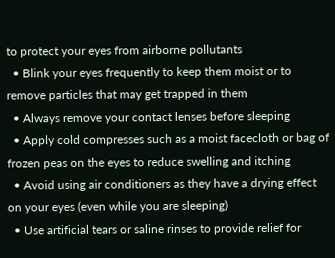to protect your eyes from airborne pollutants
  • Blink your eyes frequently to keep them moist or to remove particles that may get trapped in them
  • Always remove your contact lenses before sleeping
  • Apply cold compresses such as a moist facecloth or bag of frozen peas on the eyes to reduce swelling and itching
  • Avoid using air conditioners as they have a drying effect on your eyes (even while you are sleeping)
  • Use artificial tears or saline rinses to provide relief for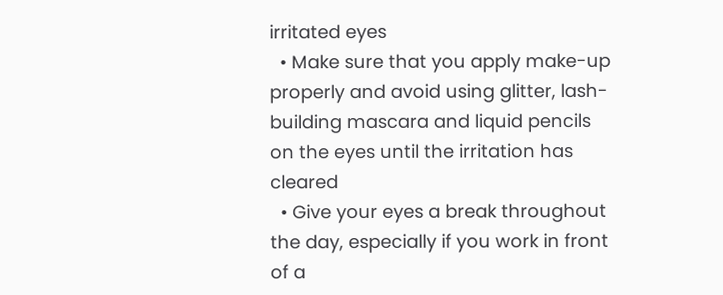irritated eyes
  • Make sure that you apply make-up properly and avoid using glitter, lash-building mascara and liquid pencils on the eyes until the irritation has cleared
  • Give your eyes a break throughout the day, especially if you work in front of a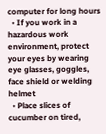computer for long hours
  • If you work in a hazardous work environment, protect your eyes by wearing eye glasses, goggles, face shield or welding helmet
  • Place slices of cucumber on tired,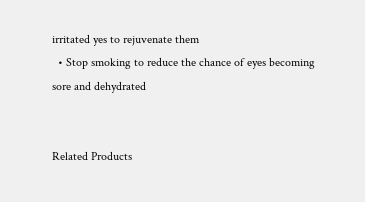irritated yes to rejuvenate them
  • Stop smoking to reduce the chance of eyes becoming sore and dehydrated


Related Products